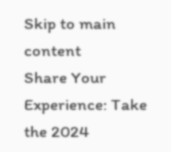Skip to main content
Share Your Experience: Take the 2024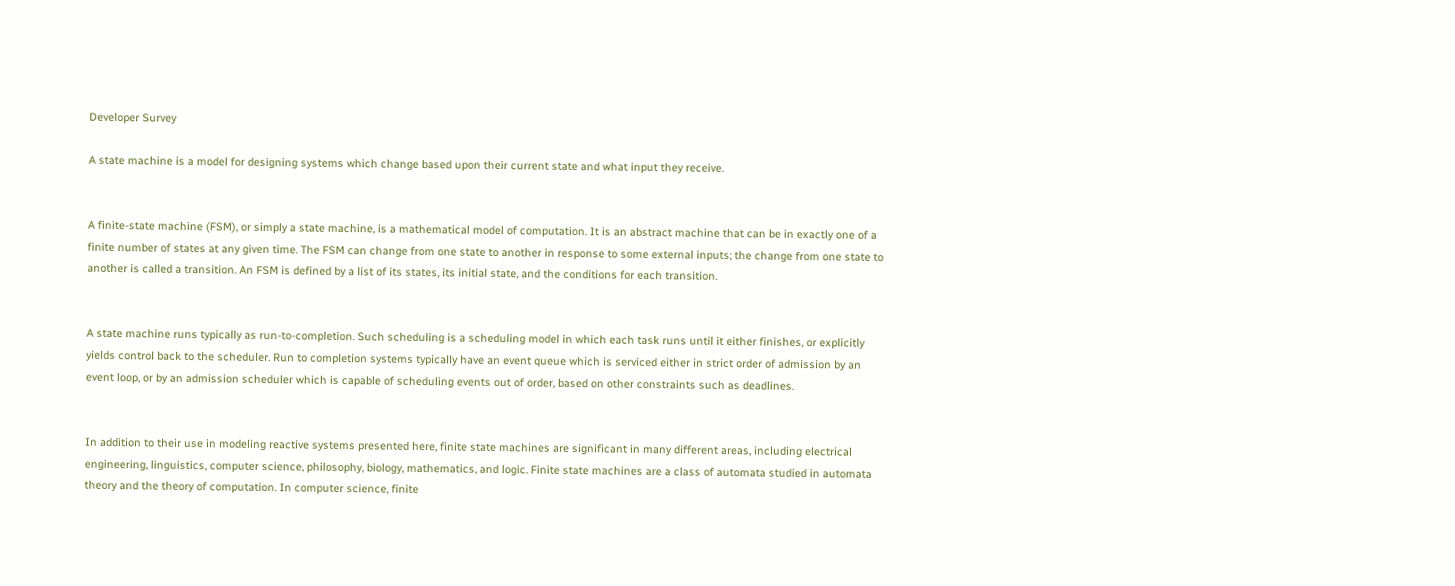Developer Survey

A state machine is a model for designing systems which change based upon their current state and what input they receive.


A finite-state machine (FSM), or simply a state machine, is a mathematical model of computation. It is an abstract machine that can be in exactly one of a finite number of states at any given time. The FSM can change from one state to another in response to some external inputs; the change from one state to another is called a transition. An FSM is defined by a list of its states, its initial state, and the conditions for each transition.


A state machine runs typically as run-to-completion. Such scheduling is a scheduling model in which each task runs until it either finishes, or explicitly yields control back to the scheduler. Run to completion systems typically have an event queue which is serviced either in strict order of admission by an event loop, or by an admission scheduler which is capable of scheduling events out of order, based on other constraints such as deadlines.


In addition to their use in modeling reactive systems presented here, finite state machines are significant in many different areas, including electrical engineering, linguistics, computer science, philosophy, biology, mathematics, and logic. Finite state machines are a class of automata studied in automata theory and the theory of computation. In computer science, finite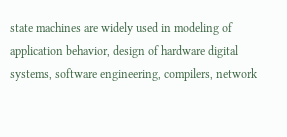state machines are widely used in modeling of application behavior, design of hardware digital systems, software engineering, compilers, network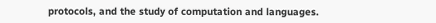protocols, and the study of computation and languages.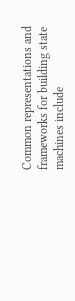Common representations and frameworks for building state machines include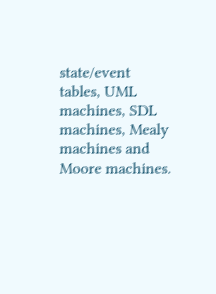state/event tables, UML machines, SDL machines, Mealy machines and Moore machines.